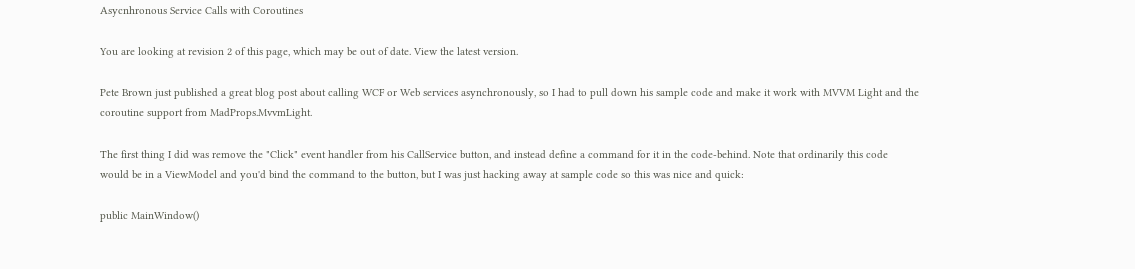Asycnhronous Service Calls with Coroutines

You are looking at revision 2 of this page, which may be out of date. View the latest version.

Pete Brown just published a great blog post about calling WCF or Web services asynchronously, so I had to pull down his sample code and make it work with MVVM Light and the coroutine support from MadProps.MvvmLight.

The first thing I did was remove the "Click" event handler from his CallService button, and instead define a command for it in the code-behind. Note that ordinarily this code would be in a ViewModel and you'd bind the command to the button, but I was just hacking away at sample code so this was nice and quick:

public MainWindow()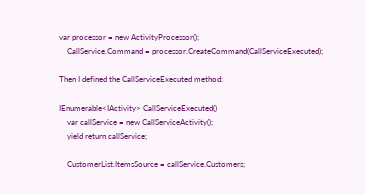var processor = new ActivityProcessor();
    CallService.Command = processor.CreateCommand(CallServiceExecuted);

Then I defined the CallServiceExecuted method:

IEnumerable<IActivity> CallServiceExecuted()
    var callService = new CallServiceActivity();
    yield return callService;

    CustomerList.ItemsSource = callService.Customers;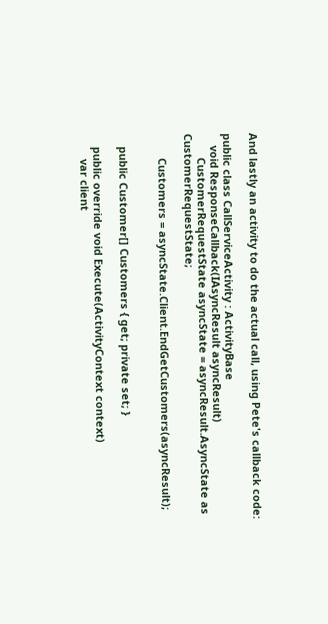And lastly an activity to do the actual call, using Pete's callback code:

public class CallServiceActivity : ActivityBase
    void ResponseCallback(IAsyncResult asyncResult)
        CustomerRequestState asyncState = asyncResult.AsyncState as CustomerRequestState;

        Customers = asyncState.Client.EndGetCustomers(asyncResult);


    public Customer[] Customers { get; private set; }

    public override void Execute(ActivityContext context)
        var client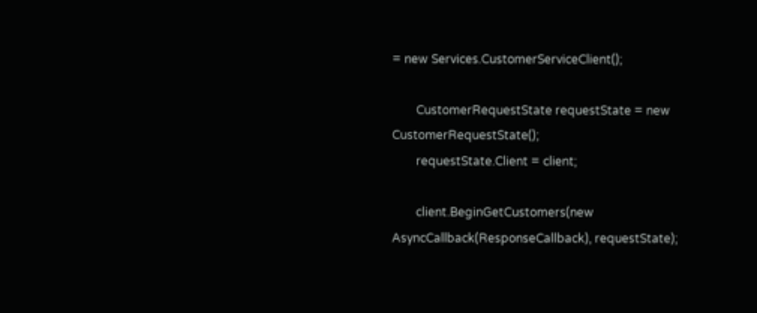= new Services.CustomerServiceClient();

        CustomerRequestState requestState = new CustomerRequestState();
        requestState.Client = client;

        client.BeginGetCustomers(new AsyncCallback(ResponseCallback), requestState);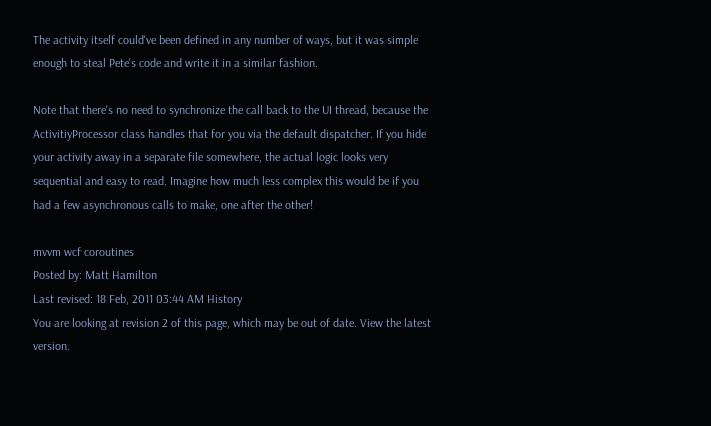The activity itself could've been defined in any number of ways, but it was simple enough to steal Pete's code and write it in a similar fashion.

Note that there's no need to synchronize the call back to the UI thread, because the ActivitiyProcessor class handles that for you via the default dispatcher. If you hide your activity away in a separate file somewhere, the actual logic looks very sequential and easy to read. Imagine how much less complex this would be if you had a few asynchronous calls to make, one after the other!

mvvm wcf coroutines
Posted by: Matt Hamilton
Last revised: 18 Feb, 2011 03:44 AM History
You are looking at revision 2 of this page, which may be out of date. View the latest version.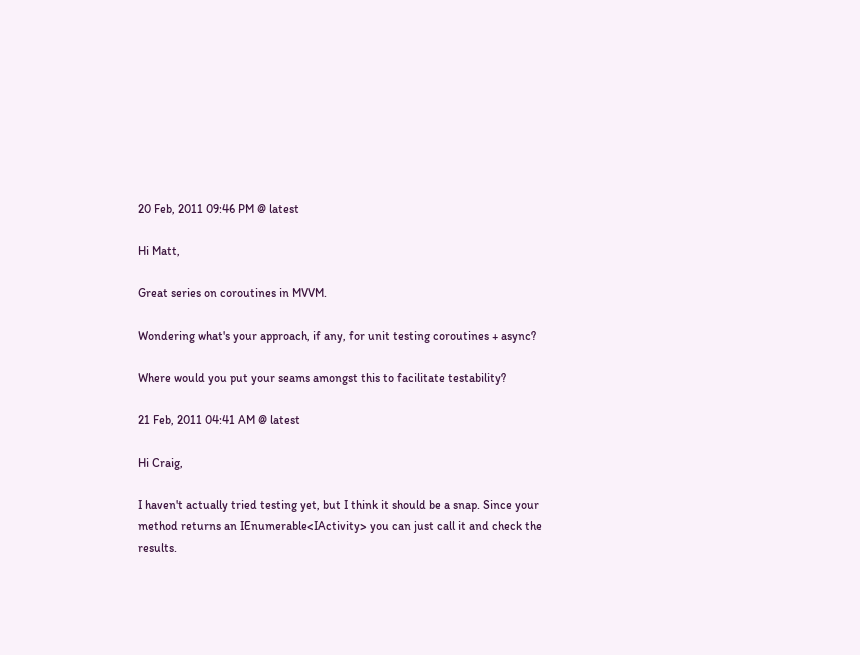20 Feb, 2011 09:46 PM @ latest

Hi Matt,

Great series on coroutines in MVVM.

Wondering what's your approach, if any, for unit testing coroutines + async?

Where would you put your seams amongst this to facilitate testability?

21 Feb, 2011 04:41 AM @ latest

Hi Craig,

I haven't actually tried testing yet, but I think it should be a snap. Since your method returns an IEnumerable<IActivity> you can just call it and check the results.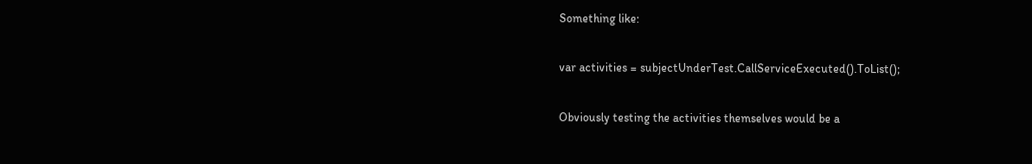Something like:

var activities = subjectUnderTest.CallServiceExecuted().ToList();

Obviously testing the activities themselves would be a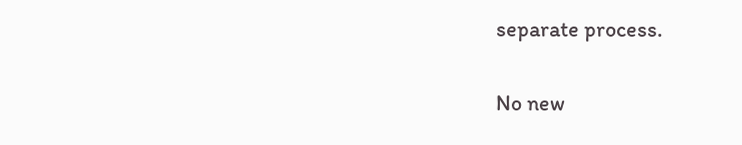separate process.

No new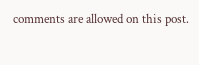comments are allowed on this post.